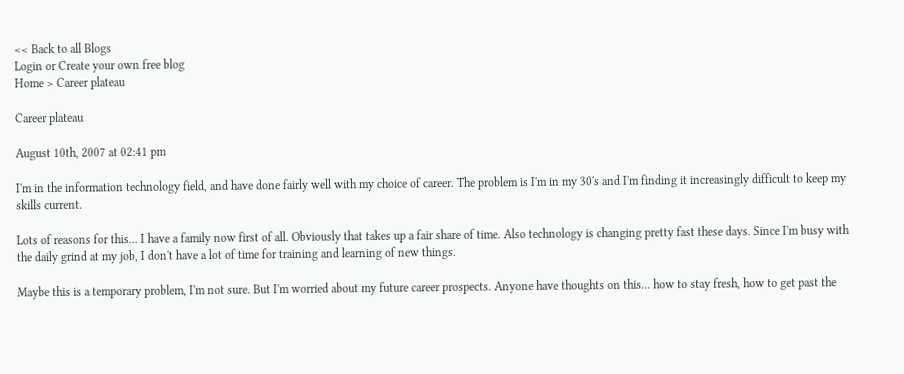<< Back to all Blogs
Login or Create your own free blog
Home > Career plateau

Career plateau

August 10th, 2007 at 02:41 pm

I'm in the information technology field, and have done fairly well with my choice of career. The problem is I'm in my 30's and I'm finding it increasingly difficult to keep my skills current.

Lots of reasons for this... I have a family now first of all. Obviously that takes up a fair share of time. Also technology is changing pretty fast these days. Since I'm busy with the daily grind at my job, I don't have a lot of time for training and learning of new things.

Maybe this is a temporary problem, I'm not sure. But I'm worried about my future career prospects. Anyone have thoughts on this... how to stay fresh, how to get past the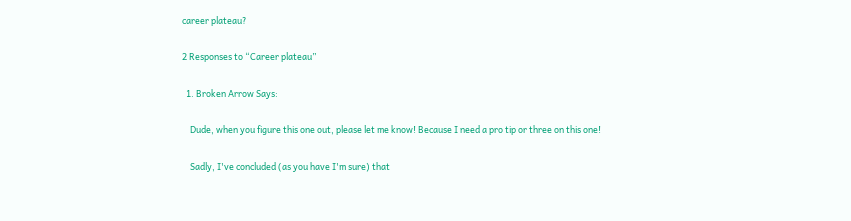career plateau?

2 Responses to “Career plateau”

  1. Broken Arrow Says:

    Dude, when you figure this one out, please let me know! Because I need a pro tip or three on this one!

    Sadly, I've concluded (as you have I'm sure) that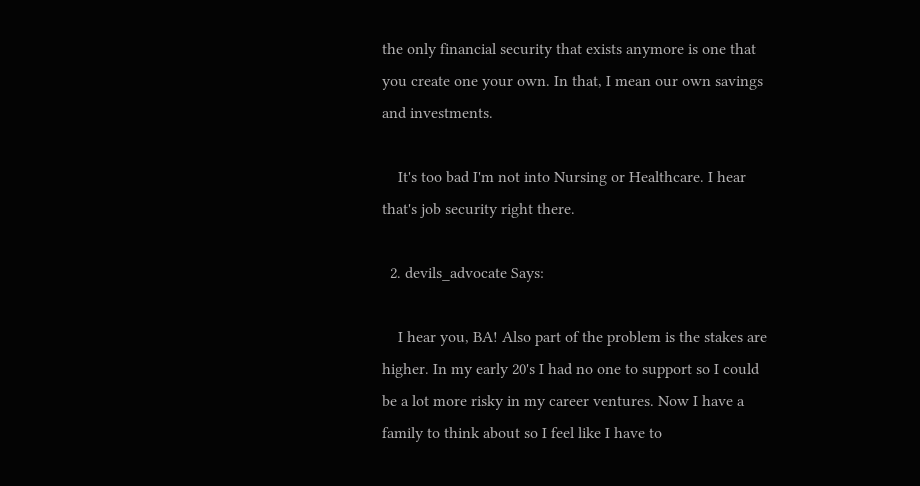the only financial security that exists anymore is one that you create one your own. In that, I mean our own savings and investments.

    It's too bad I'm not into Nursing or Healthcare. I hear that's job security right there.

  2. devils_advocate Says:

    I hear you, BA! Also part of the problem is the stakes are higher. In my early 20's I had no one to support so I could be a lot more risky in my career ventures. Now I have a family to think about so I feel like I have to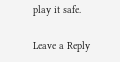play it safe.

Leave a Reply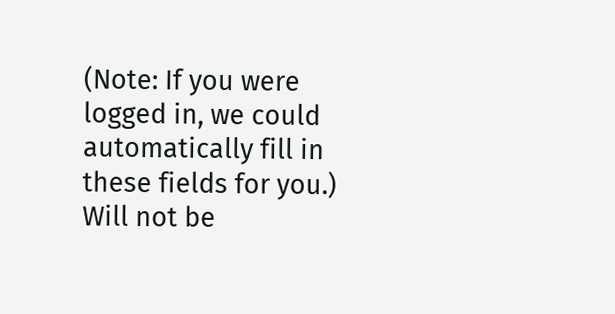(Note: If you were logged in, we could automatically fill in these fields for you.)
Will not be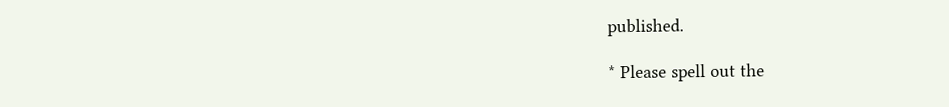published.

* Please spell out the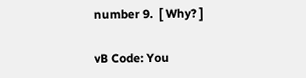number 9.  [ Why? ]

vB Code: You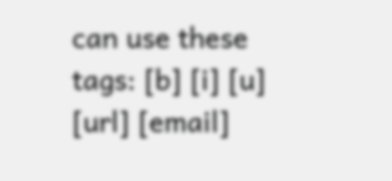can use these tags: [b] [i] [u] [url] [email]